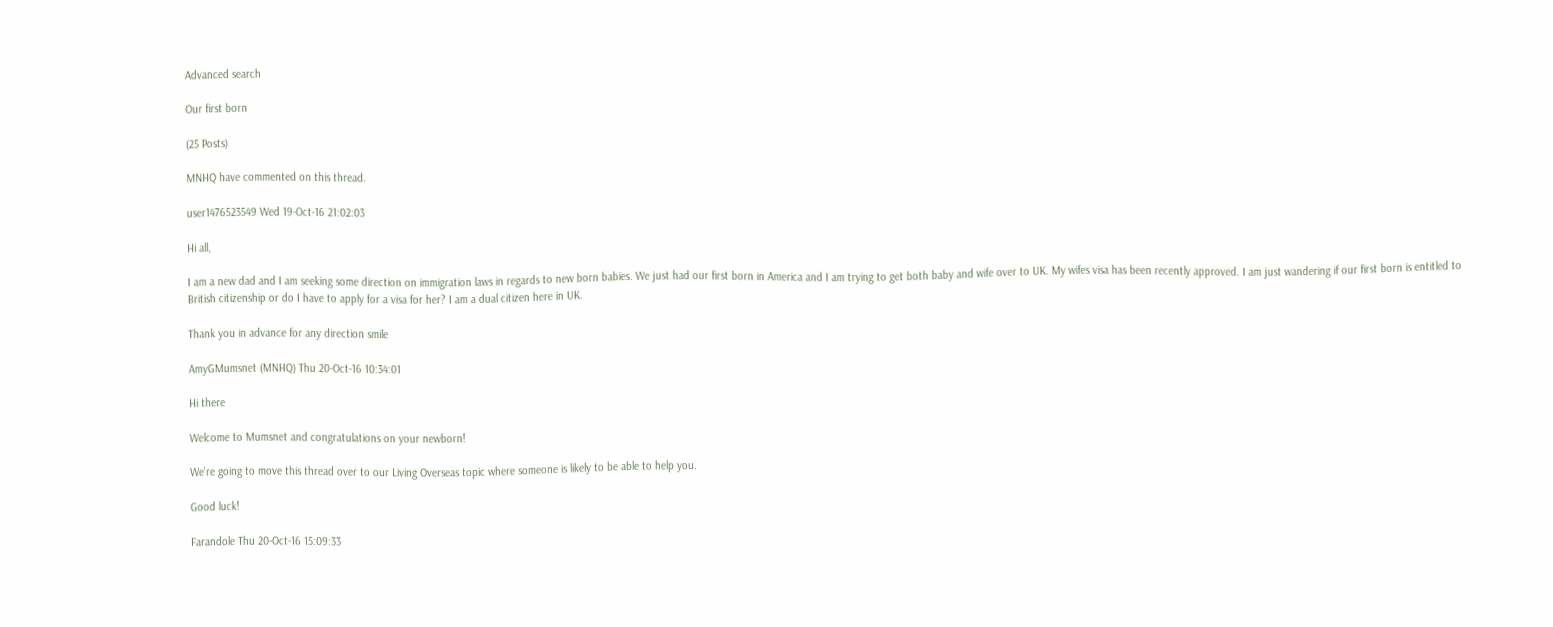Advanced search

Our first born

(25 Posts)

MNHQ have commented on this thread.

user1476523549 Wed 19-Oct-16 21:02:03

Hi all,

I am a new dad and I am seeking some direction on immigration laws in regards to new born babies. We just had our first born in America and I am trying to get both baby and wife over to UK. My wifes visa has been recently approved. I am just wandering if our first born is entitled to British citizenship or do I have to apply for a visa for her? I am a dual citizen here in UK.

Thank you in advance for any direction smile

AmyGMumsnet (MNHQ) Thu 20-Oct-16 10:34:01

Hi there

Welcome to Mumsnet and congratulations on your newborn!

We're going to move this thread over to our Living Overseas topic where someone is likely to be able to help you.

Good luck!

Farandole Thu 20-Oct-16 15:09:33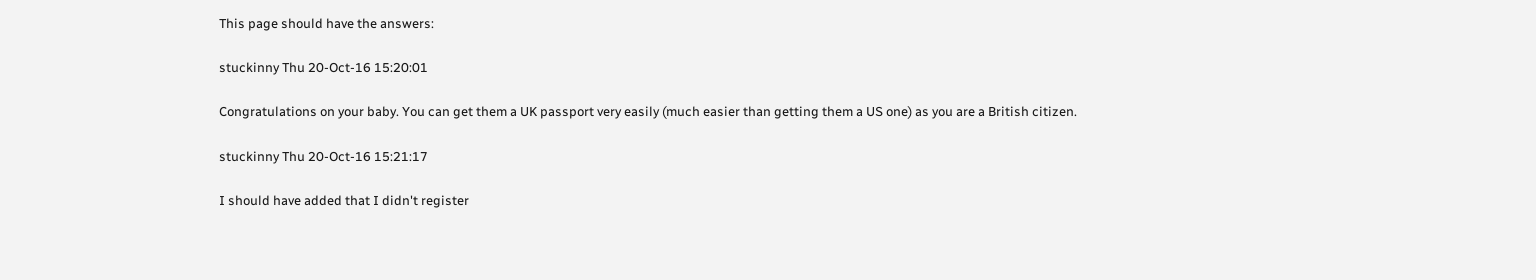This page should have the answers:

stuckinny Thu 20-Oct-16 15:20:01

Congratulations on your baby. You can get them a UK passport very easily (much easier than getting them a US one) as you are a British citizen.

stuckinny Thu 20-Oct-16 15:21:17

I should have added that I didn't register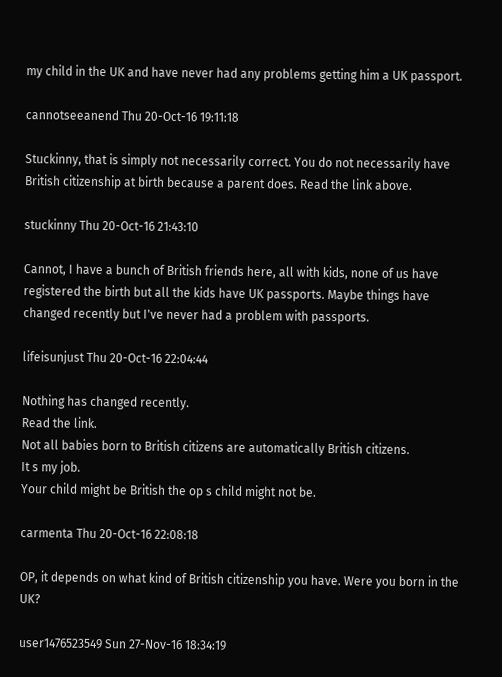my child in the UK and have never had any problems getting him a UK passport.

cannotseeanend Thu 20-Oct-16 19:11:18

Stuckinny, that is simply not necessarily correct. You do not necessarily have British citizenship at birth because a parent does. Read the link above.

stuckinny Thu 20-Oct-16 21:43:10

Cannot, I have a bunch of British friends here, all with kids, none of us have registered the birth but all the kids have UK passports. Maybe things have changed recently but I've never had a problem with passports.

lifeisunjust Thu 20-Oct-16 22:04:44

Nothing has changed recently.
Read the link.
Not all babies born to British citizens are automatically British citizens.
It s my job.
Your child might be British the op s child might not be.

carmenta Thu 20-Oct-16 22:08:18

OP, it depends on what kind of British citizenship you have. Were you born in the UK?

user1476523549 Sun 27-Nov-16 18:34:19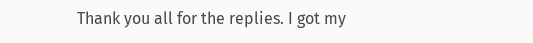Thank you all for the replies. I got my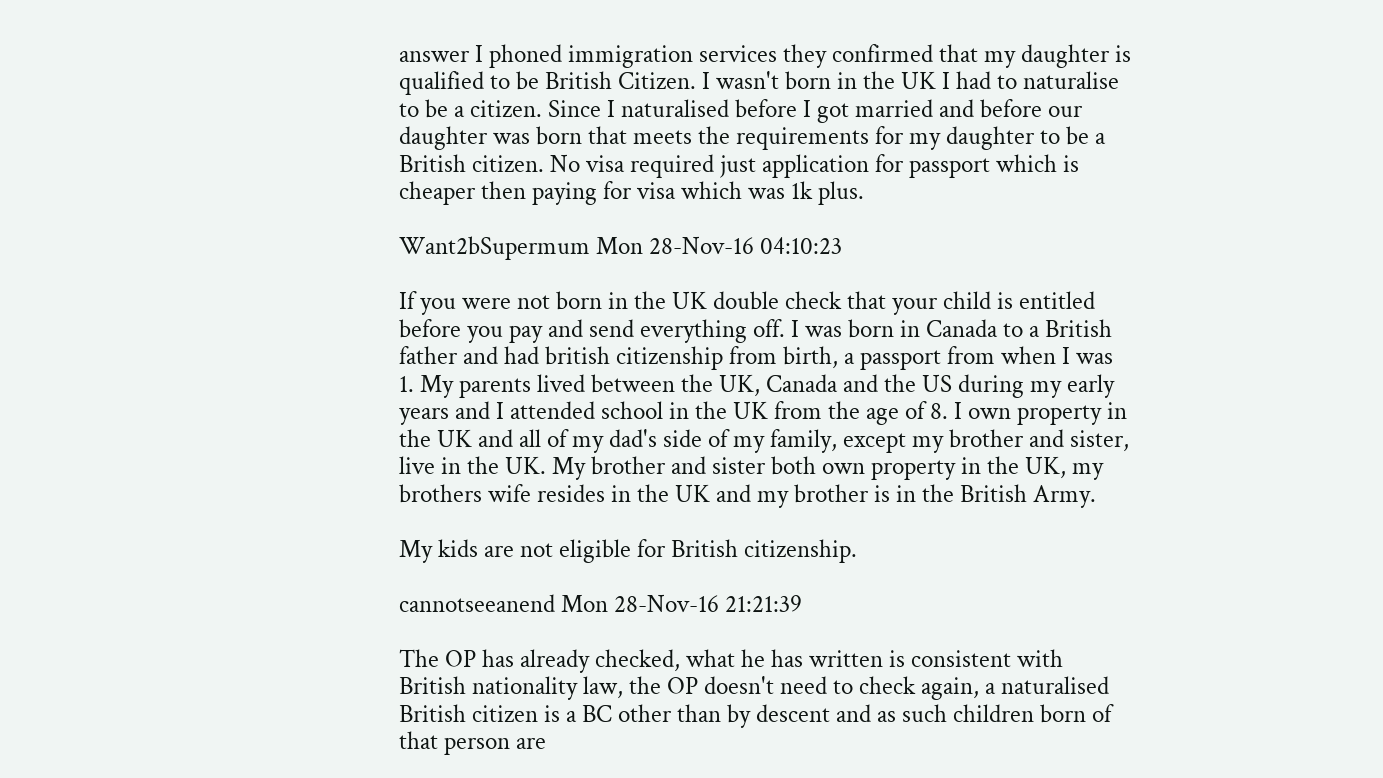answer I phoned immigration services they confirmed that my daughter is qualified to be British Citizen. I wasn't born in the UK I had to naturalise to be a citizen. Since I naturalised before I got married and before our daughter was born that meets the requirements for my daughter to be a British citizen. No visa required just application for passport which is cheaper then paying for visa which was 1k plus.

Want2bSupermum Mon 28-Nov-16 04:10:23

If you were not born in the UK double check that your child is entitled before you pay and send everything off. I was born in Canada to a British father and had british citizenship from birth, a passport from when I was 1. My parents lived between the UK, Canada and the US during my early years and I attended school in the UK from the age of 8. I own property in the UK and all of my dad's side of my family, except my brother and sister, live in the UK. My brother and sister both own property in the UK, my brothers wife resides in the UK and my brother is in the British Army.

My kids are not eligible for British citizenship.

cannotseeanend Mon 28-Nov-16 21:21:39

The OP has already checked, what he has written is consistent with British nationality law, the OP doesn't need to check again, a naturalised British citizen is a BC other than by descent and as such children born of that person are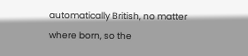automatically British, no matter where born, so the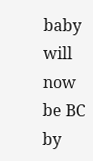baby will now be BC by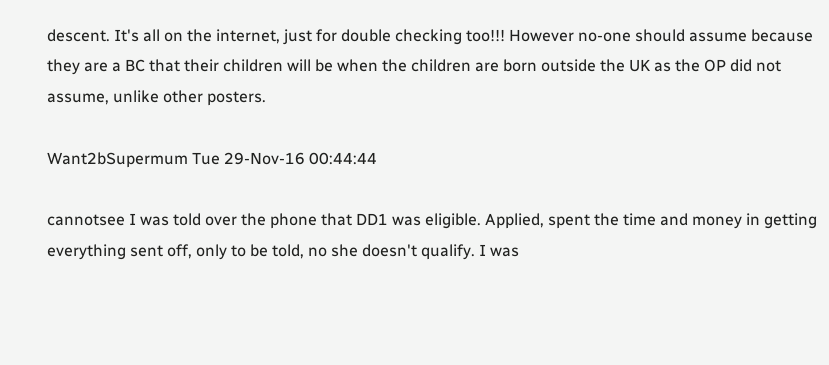descent. It's all on the internet, just for double checking too!!! However no-one should assume because they are a BC that their children will be when the children are born outside the UK as the OP did not assume, unlike other posters.

Want2bSupermum Tue 29-Nov-16 00:44:44

cannotsee I was told over the phone that DD1 was eligible. Applied, spent the time and money in getting everything sent off, only to be told, no she doesn't qualify. I was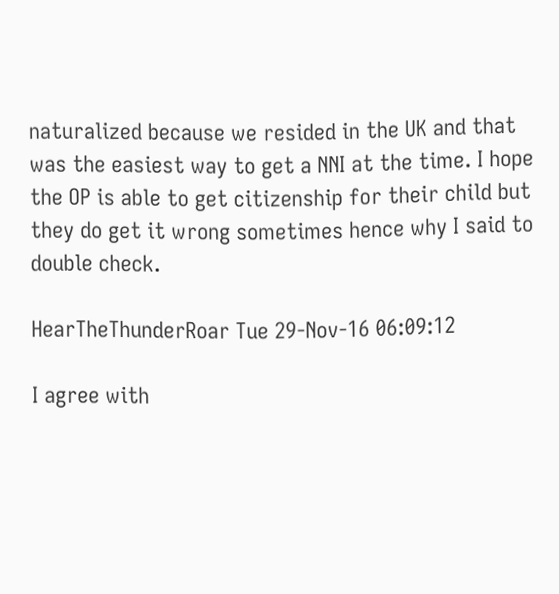naturalized because we resided in the UK and that was the easiest way to get a NNI at the time. I hope the OP is able to get citizenship for their child but they do get it wrong sometimes hence why I said to double check.

HearTheThunderRoar Tue 29-Nov-16 06:09:12

I agree with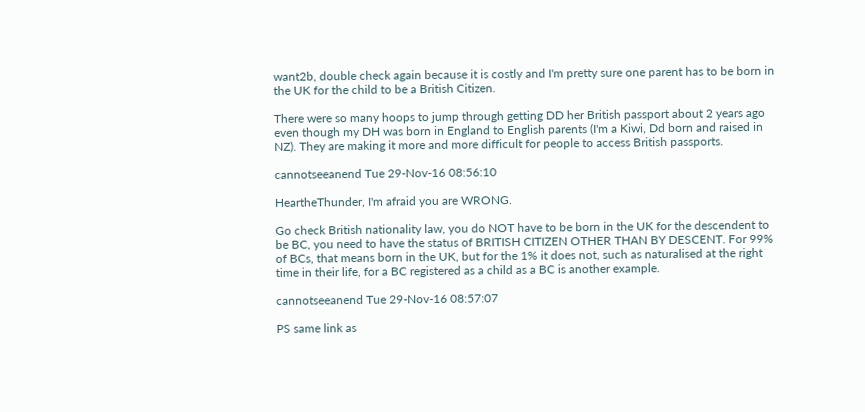want2b, double check again because it is costly and I'm pretty sure one parent has to be born in the UK for the child to be a British Citizen.

There were so many hoops to jump through getting DD her British passport about 2 years ago even though my DH was born in England to English parents (I'm a Kiwi, Dd born and raised in NZ). They are making it more and more difficult for people to access British passports.

cannotseeanend Tue 29-Nov-16 08:56:10

HeartheThunder, I'm afraid you are WRONG.

Go check British nationality law, you do NOT have to be born in the UK for the descendent to be BC, you need to have the status of BRITISH CITIZEN OTHER THAN BY DESCENT. For 99% of BCs, that means born in the UK, but for the 1% it does not, such as naturalised at the right time in their life, for a BC registered as a child as a BC is another example.

cannotseeanend Tue 29-Nov-16 08:57:07

PS same link as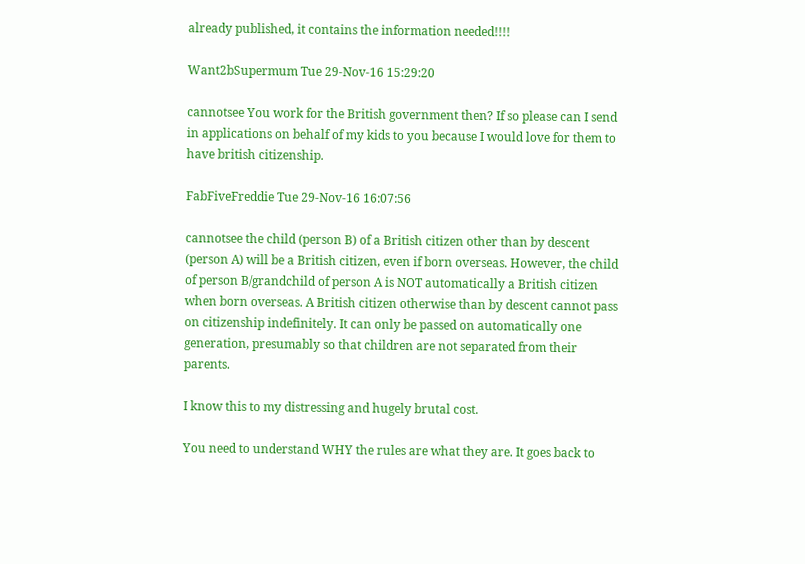already published, it contains the information needed!!!!

Want2bSupermum Tue 29-Nov-16 15:29:20

cannotsee You work for the British government then? If so please can I send in applications on behalf of my kids to you because I would love for them to have british citizenship.

FabFiveFreddie Tue 29-Nov-16 16:07:56

cannotsee the child (person B) of a British citizen other than by descent (person A) will be a British citizen, even if born overseas. However, the child of person B/grandchild of person A is NOT automatically a British citizen when born overseas. A British citizen otherwise than by descent cannot pass on citizenship indefinitely. It can only be passed on automatically one generation, presumably so that children are not separated from their parents.

I know this to my distressing and hugely brutal cost.

You need to understand WHY the rules are what they are. It goes back to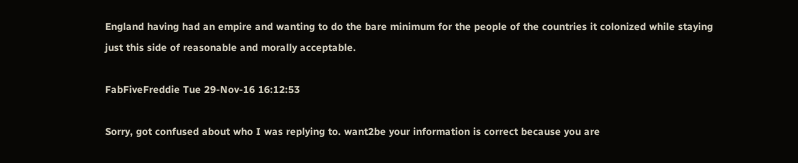England having had an empire and wanting to do the bare minimum for the people of the countries it colonized while staying just this side of reasonable and morally acceptable.

FabFiveFreddie Tue 29-Nov-16 16:12:53

Sorry, got confused about who I was replying to. want2be your information is correct because you are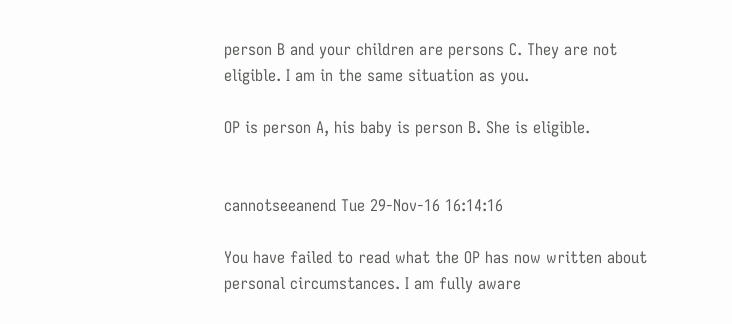person B and your children are persons C. They are not eligible. I am in the same situation as you.

OP is person A, his baby is person B. She is eligible.


cannotseeanend Tue 29-Nov-16 16:14:16

You have failed to read what the OP has now written about personal circumstances. I am fully aware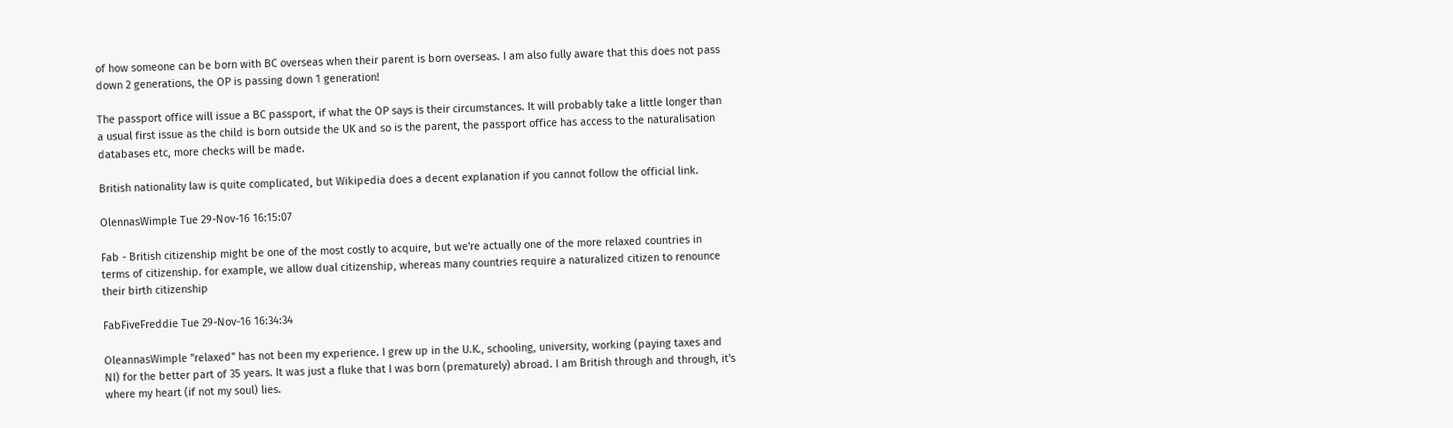of how someone can be born with BC overseas when their parent is born overseas. I am also fully aware that this does not pass down 2 generations, the OP is passing down 1 generation!

The passport office will issue a BC passport, if what the OP says is their circumstances. It will probably take a little longer than a usual first issue as the child is born outside the UK and so is the parent, the passport office has access to the naturalisation databases etc, more checks will be made.

British nationality law is quite complicated, but Wikipedia does a decent explanation if you cannot follow the official link.

OlennasWimple Tue 29-Nov-16 16:15:07

Fab - British citizenship might be one of the most costly to acquire, but we're actually one of the more relaxed countries in terms of citizenship. for example, we allow dual citizenship, whereas many countries require a naturalized citizen to renounce their birth citizenship

FabFiveFreddie Tue 29-Nov-16 16:34:34

OleannasWimple "relaxed" has not been my experience. I grew up in the U.K., schooling, university, working (paying taxes and NI) for the better part of 35 years. It was just a fluke that I was born (prematurely) abroad. I am British through and through, it's where my heart (if not my soul) lies.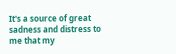It's a source of great sadness and distress to me that my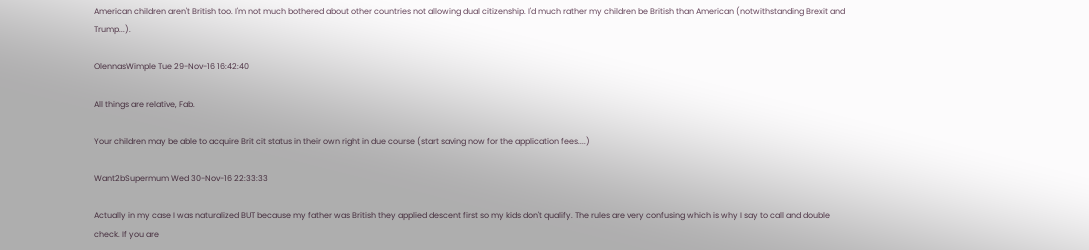American children aren't British too. I'm not much bothered about other countries not allowing dual citizenship. I'd much rather my children be British than American (notwithstanding Brexit and Trump...).

OlennasWimple Tue 29-Nov-16 16:42:40

All things are relative, Fab.

Your children may be able to acquire Brit cit status in their own right in due course (start saving now for the application fees....)

Want2bSupermum Wed 30-Nov-16 22:33:33

Actually in my case I was naturalized BUT because my father was British they applied descent first so my kids don't qualify. The rules are very confusing which is why I say to call and double check. If you are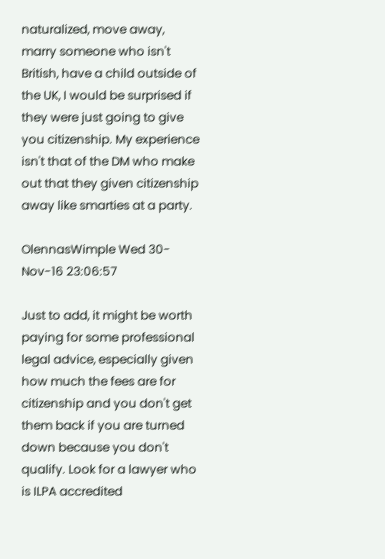naturalized, move away, marry someone who isn't British, have a child outside of the UK, I would be surprised if they were just going to give you citizenship. My experience isn't that of the DM who make out that they given citizenship away like smarties at a party.

OlennasWimple Wed 30-Nov-16 23:06:57

Just to add, it might be worth paying for some professional legal advice, especially given how much the fees are for citizenship and you don't get them back if you are turned down because you don't qualify. Look for a lawyer who is ILPA accredited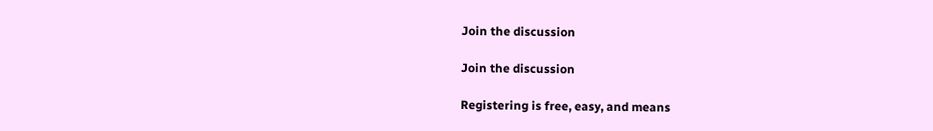Join the discussion

Join the discussion

Registering is free, easy, and means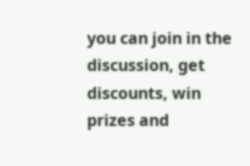you can join in the discussion, get discounts, win prizes and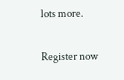lots more.

Register now